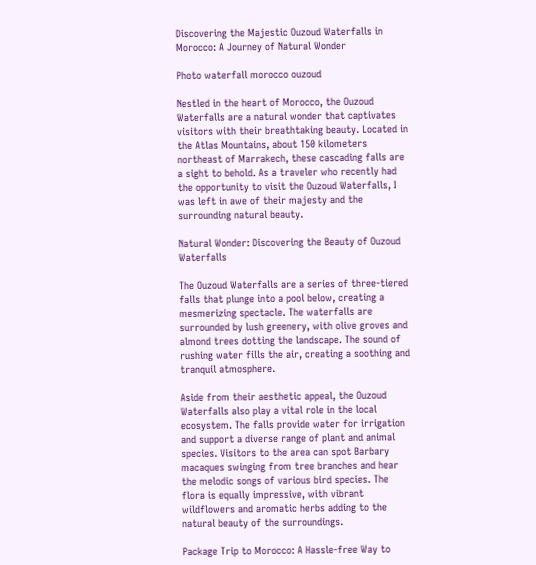Discovering the Majestic Ouzoud Waterfalls in Morocco: A Journey of Natural Wonder

Photo waterfall morocco ouzoud

Nestled in the heart of Morocco, the Ouzoud Waterfalls are a natural wonder that captivates visitors with their breathtaking beauty. Located in the Atlas Mountains, about 150 kilometers northeast of Marrakech, these cascading falls are a sight to behold. As a traveler who recently had the opportunity to visit the Ouzoud Waterfalls, I was left in awe of their majesty and the surrounding natural beauty.

Natural Wonder: Discovering the Beauty of Ouzoud Waterfalls

The Ouzoud Waterfalls are a series of three-tiered falls that plunge into a pool below, creating a mesmerizing spectacle. The waterfalls are surrounded by lush greenery, with olive groves and almond trees dotting the landscape. The sound of rushing water fills the air, creating a soothing and tranquil atmosphere.

Aside from their aesthetic appeal, the Ouzoud Waterfalls also play a vital role in the local ecosystem. The falls provide water for irrigation and support a diverse range of plant and animal species. Visitors to the area can spot Barbary macaques swinging from tree branches and hear the melodic songs of various bird species. The flora is equally impressive, with vibrant wildflowers and aromatic herbs adding to the natural beauty of the surroundings.

Package Trip to Morocco: A Hassle-free Way to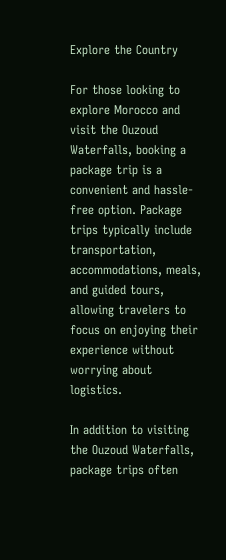Explore the Country

For those looking to explore Morocco and visit the Ouzoud Waterfalls, booking a package trip is a convenient and hassle-free option. Package trips typically include transportation, accommodations, meals, and guided tours, allowing travelers to focus on enjoying their experience without worrying about logistics.

In addition to visiting the Ouzoud Waterfalls, package trips often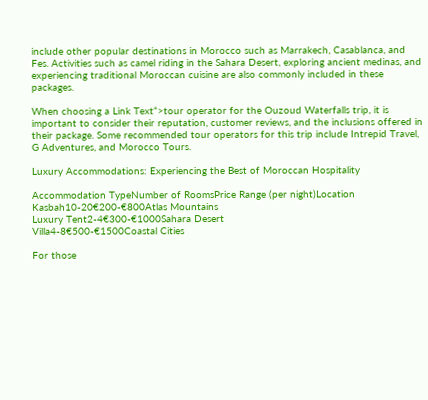include other popular destinations in Morocco such as Marrakech, Casablanca, and Fes. Activities such as camel riding in the Sahara Desert, exploring ancient medinas, and experiencing traditional Moroccan cuisine are also commonly included in these packages.

When choosing a Link Text“>tour operator for the Ouzoud Waterfalls trip, it is important to consider their reputation, customer reviews, and the inclusions offered in their package. Some recommended tour operators for this trip include Intrepid Travel, G Adventures, and Morocco Tours.

Luxury Accommodations: Experiencing the Best of Moroccan Hospitality

Accommodation TypeNumber of RoomsPrice Range (per night)Location
Kasbah10-20€200-€800Atlas Mountains
Luxury Tent2-4€300-€1000Sahara Desert
Villa4-8€500-€1500Coastal Cities

For those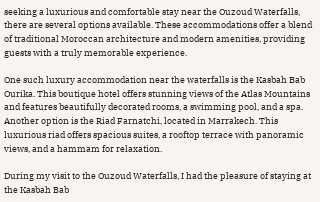seeking a luxurious and comfortable stay near the Ouzoud Waterfalls, there are several options available. These accommodations offer a blend of traditional Moroccan architecture and modern amenities, providing guests with a truly memorable experience.

One such luxury accommodation near the waterfalls is the Kasbah Bab Ourika. This boutique hotel offers stunning views of the Atlas Mountains and features beautifully decorated rooms, a swimming pool, and a spa. Another option is the Riad Farnatchi, located in Marrakech. This luxurious riad offers spacious suites, a rooftop terrace with panoramic views, and a hammam for relaxation.

During my visit to the Ouzoud Waterfalls, I had the pleasure of staying at the Kasbah Bab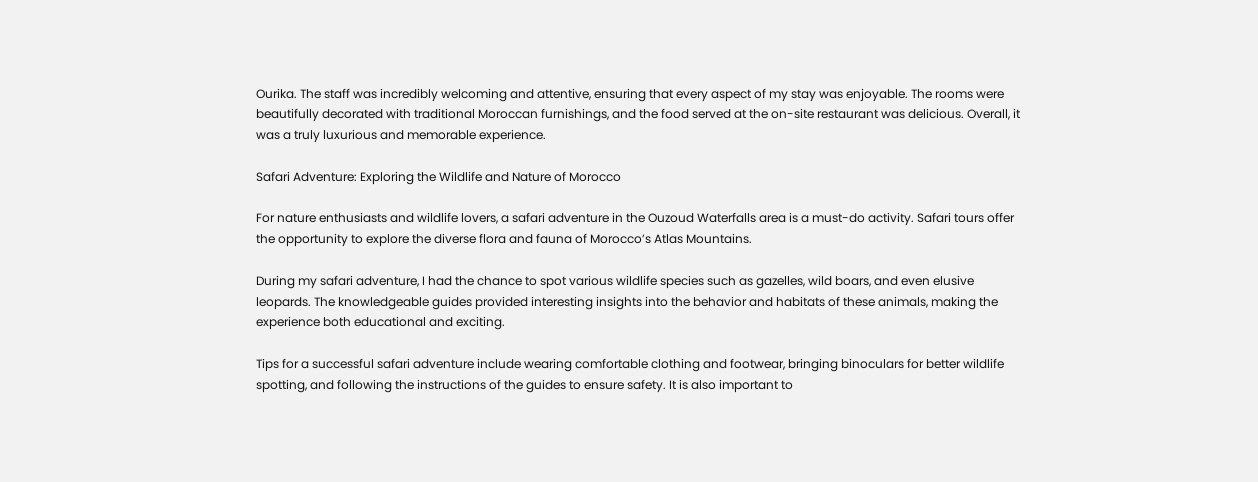Ourika. The staff was incredibly welcoming and attentive, ensuring that every aspect of my stay was enjoyable. The rooms were beautifully decorated with traditional Moroccan furnishings, and the food served at the on-site restaurant was delicious. Overall, it was a truly luxurious and memorable experience.

Safari Adventure: Exploring the Wildlife and Nature of Morocco

For nature enthusiasts and wildlife lovers, a safari adventure in the Ouzoud Waterfalls area is a must-do activity. Safari tours offer the opportunity to explore the diverse flora and fauna of Morocco’s Atlas Mountains.

During my safari adventure, I had the chance to spot various wildlife species such as gazelles, wild boars, and even elusive leopards. The knowledgeable guides provided interesting insights into the behavior and habitats of these animals, making the experience both educational and exciting.

Tips for a successful safari adventure include wearing comfortable clothing and footwear, bringing binoculars for better wildlife spotting, and following the instructions of the guides to ensure safety. It is also important to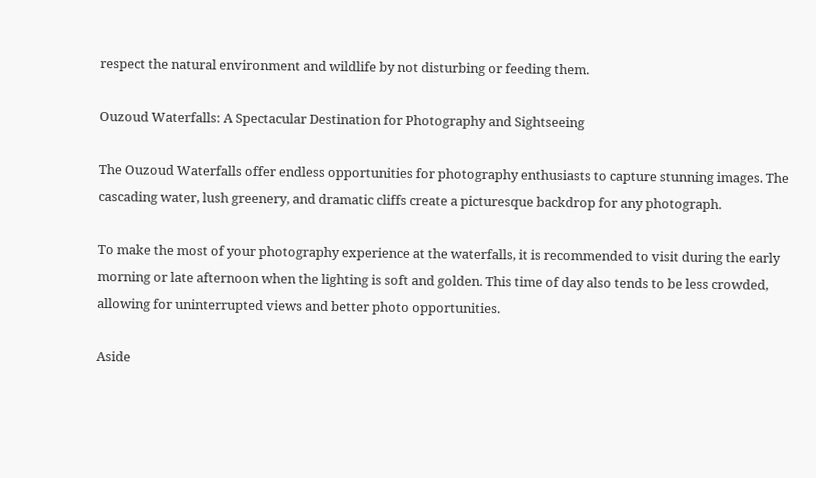respect the natural environment and wildlife by not disturbing or feeding them.

Ouzoud Waterfalls: A Spectacular Destination for Photography and Sightseeing

The Ouzoud Waterfalls offer endless opportunities for photography enthusiasts to capture stunning images. The cascading water, lush greenery, and dramatic cliffs create a picturesque backdrop for any photograph.

To make the most of your photography experience at the waterfalls, it is recommended to visit during the early morning or late afternoon when the lighting is soft and golden. This time of day also tends to be less crowded, allowing for uninterrupted views and better photo opportunities.

Aside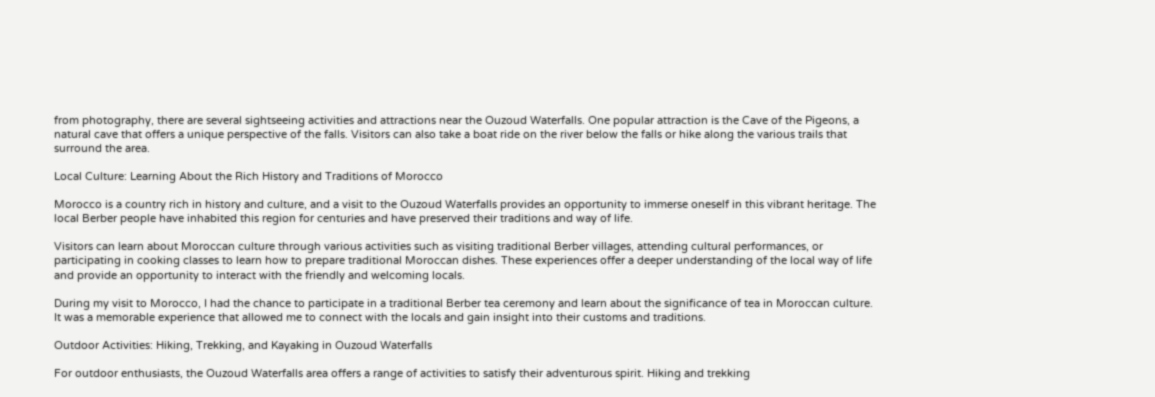from photography, there are several sightseeing activities and attractions near the Ouzoud Waterfalls. One popular attraction is the Cave of the Pigeons, a natural cave that offers a unique perspective of the falls. Visitors can also take a boat ride on the river below the falls or hike along the various trails that surround the area.

Local Culture: Learning About the Rich History and Traditions of Morocco

Morocco is a country rich in history and culture, and a visit to the Ouzoud Waterfalls provides an opportunity to immerse oneself in this vibrant heritage. The local Berber people have inhabited this region for centuries and have preserved their traditions and way of life.

Visitors can learn about Moroccan culture through various activities such as visiting traditional Berber villages, attending cultural performances, or participating in cooking classes to learn how to prepare traditional Moroccan dishes. These experiences offer a deeper understanding of the local way of life and provide an opportunity to interact with the friendly and welcoming locals.

During my visit to Morocco, I had the chance to participate in a traditional Berber tea ceremony and learn about the significance of tea in Moroccan culture. It was a memorable experience that allowed me to connect with the locals and gain insight into their customs and traditions.

Outdoor Activities: Hiking, Trekking, and Kayaking in Ouzoud Waterfalls

For outdoor enthusiasts, the Ouzoud Waterfalls area offers a range of activities to satisfy their adventurous spirit. Hiking and trekking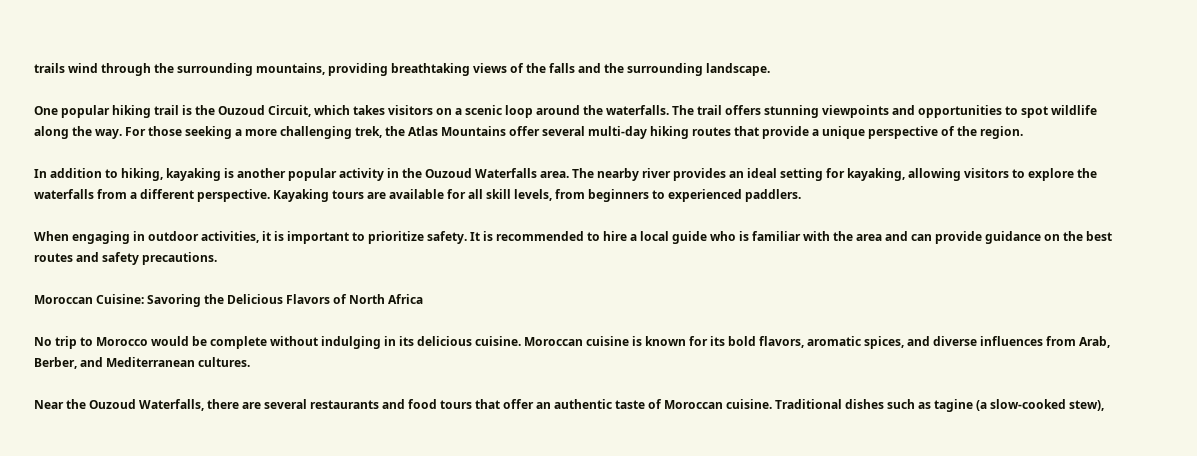trails wind through the surrounding mountains, providing breathtaking views of the falls and the surrounding landscape.

One popular hiking trail is the Ouzoud Circuit, which takes visitors on a scenic loop around the waterfalls. The trail offers stunning viewpoints and opportunities to spot wildlife along the way. For those seeking a more challenging trek, the Atlas Mountains offer several multi-day hiking routes that provide a unique perspective of the region.

In addition to hiking, kayaking is another popular activity in the Ouzoud Waterfalls area. The nearby river provides an ideal setting for kayaking, allowing visitors to explore the waterfalls from a different perspective. Kayaking tours are available for all skill levels, from beginners to experienced paddlers.

When engaging in outdoor activities, it is important to prioritize safety. It is recommended to hire a local guide who is familiar with the area and can provide guidance on the best routes and safety precautions.

Moroccan Cuisine: Savoring the Delicious Flavors of North Africa

No trip to Morocco would be complete without indulging in its delicious cuisine. Moroccan cuisine is known for its bold flavors, aromatic spices, and diverse influences from Arab, Berber, and Mediterranean cultures.

Near the Ouzoud Waterfalls, there are several restaurants and food tours that offer an authentic taste of Moroccan cuisine. Traditional dishes such as tagine (a slow-cooked stew),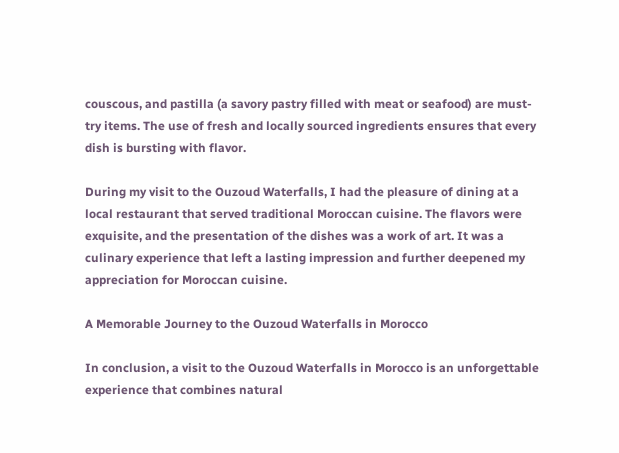couscous, and pastilla (a savory pastry filled with meat or seafood) are must-try items. The use of fresh and locally sourced ingredients ensures that every dish is bursting with flavor.

During my visit to the Ouzoud Waterfalls, I had the pleasure of dining at a local restaurant that served traditional Moroccan cuisine. The flavors were exquisite, and the presentation of the dishes was a work of art. It was a culinary experience that left a lasting impression and further deepened my appreciation for Moroccan cuisine.

A Memorable Journey to the Ouzoud Waterfalls in Morocco

In conclusion, a visit to the Ouzoud Waterfalls in Morocco is an unforgettable experience that combines natural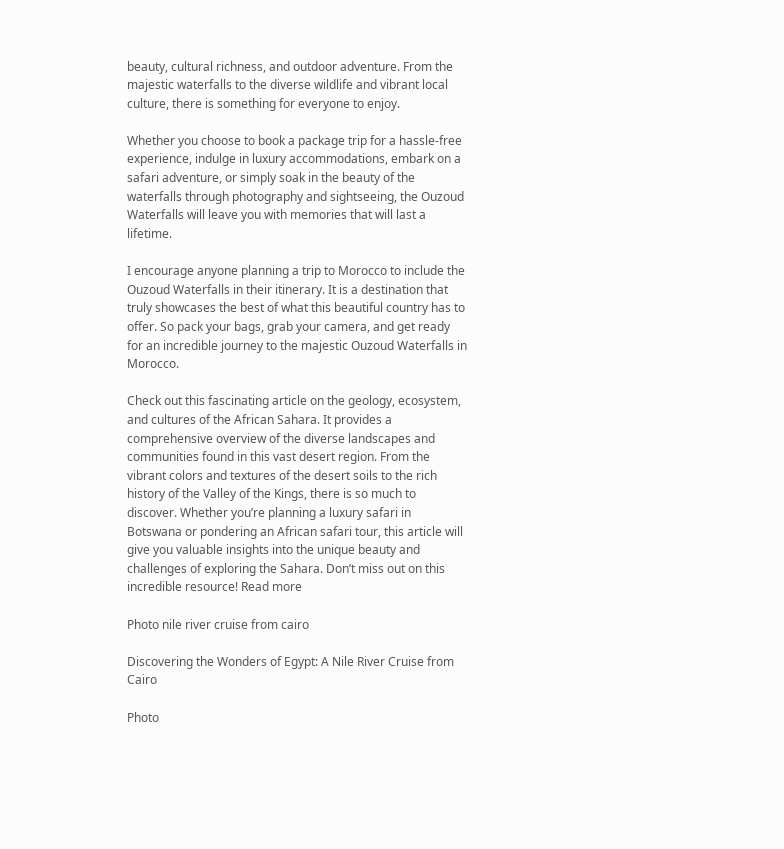beauty, cultural richness, and outdoor adventure. From the majestic waterfalls to the diverse wildlife and vibrant local culture, there is something for everyone to enjoy.

Whether you choose to book a package trip for a hassle-free experience, indulge in luxury accommodations, embark on a safari adventure, or simply soak in the beauty of the waterfalls through photography and sightseeing, the Ouzoud Waterfalls will leave you with memories that will last a lifetime.

I encourage anyone planning a trip to Morocco to include the Ouzoud Waterfalls in their itinerary. It is a destination that truly showcases the best of what this beautiful country has to offer. So pack your bags, grab your camera, and get ready for an incredible journey to the majestic Ouzoud Waterfalls in Morocco.

Check out this fascinating article on the geology, ecosystem, and cultures of the African Sahara. It provides a comprehensive overview of the diverse landscapes and communities found in this vast desert region. From the vibrant colors and textures of the desert soils to the rich history of the Valley of the Kings, there is so much to discover. Whether you’re planning a luxury safari in Botswana or pondering an African safari tour, this article will give you valuable insights into the unique beauty and challenges of exploring the Sahara. Don’t miss out on this incredible resource! Read more

Photo nile river cruise from cairo

Discovering the Wonders of Egypt: A Nile River Cruise from Cairo

Photo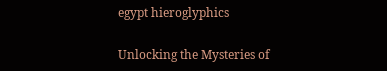egypt hieroglyphics

Unlocking the Mysteries of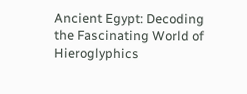Ancient Egypt: Decoding the Fascinating World of Hieroglyphics